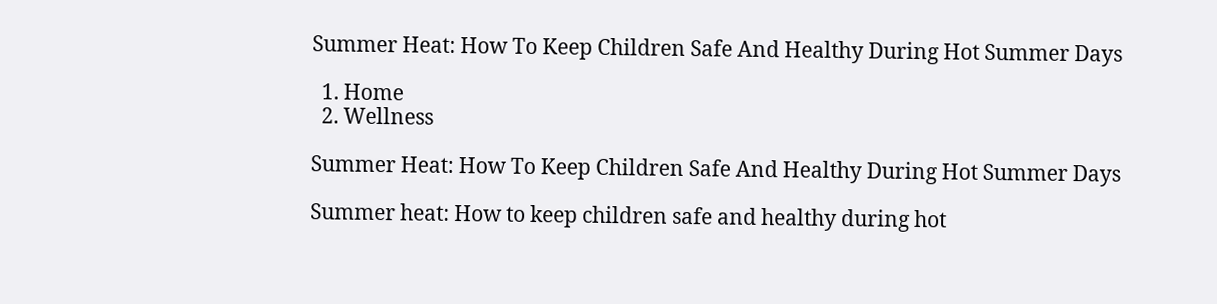Summer Heat: How To Keep Children Safe And Healthy During Hot Summer Days

  1. Home
  2. Wellness

Summer Heat: How To Keep Children Safe And Healthy During Hot Summer Days

Summer heat: How to keep children safe and healthy during hot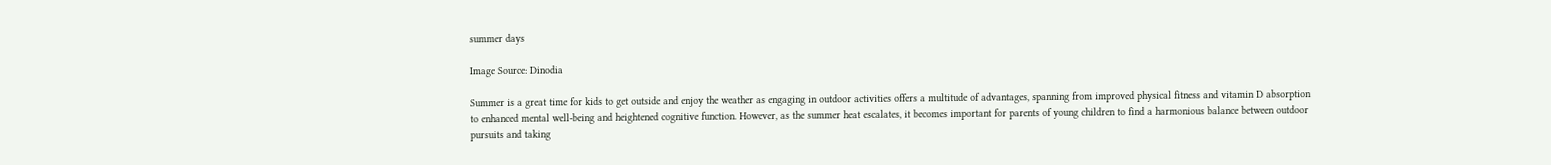summer days

Image Source: Dinodia

Summer is a great time for kids to get outside and enjoy the weather as engaging in outdoor activities offers a multitude of advantages, spanning from improved physical fitness and vitamin D absorption to enhanced mental well-being and heightened cognitive function. However, as the summer heat escalates, it becomes important for parents of young children to find a harmonious balance between outdoor pursuits and taking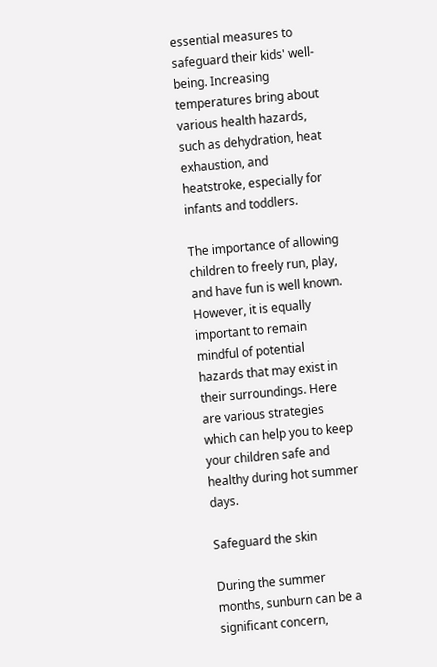essential measures to safeguard their kids' well-being. Increasing temperatures bring about various health hazards, such as dehydration, heat exhaustion, and heatstroke, especially for infants and toddlers.

The importance of allowing children to freely run, play, and have fun is well known. However, it is equally important to remain mindful of potential hazards that may exist in their surroundings. Here are various strategies which can help you to keep your children safe and healthy during hot summer days.

Safeguard the skin

During the summer months, sunburn can be a significant concern,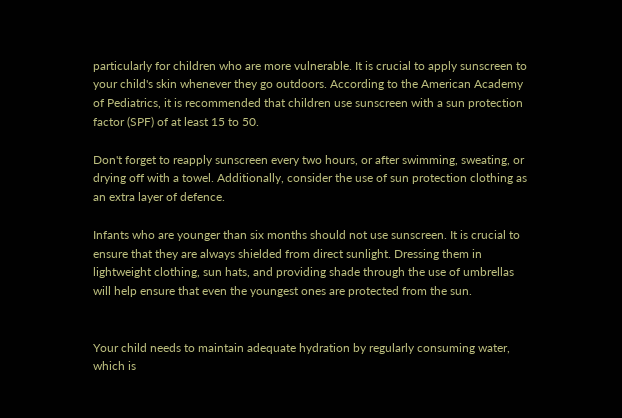particularly for children who are more vulnerable. It is crucial to apply sunscreen to your child's skin whenever they go outdoors. According to the American Academy of Pediatrics, it is recommended that children use sunscreen with a sun protection factor (SPF) of at least 15 to 50.

Don't forget to reapply sunscreen every two hours, or after swimming, sweating, or drying off with a towel. Additionally, consider the use of sun protection clothing as an extra layer of defence.

Infants who are younger than six months should not use sunscreen. It is crucial to ensure that they are always shielded from direct sunlight. Dressing them in lightweight clothing, sun hats, and providing shade through the use of umbrellas will help ensure that even the youngest ones are protected from the sun.


Your child needs to maintain adequate hydration by regularly consuming water, which is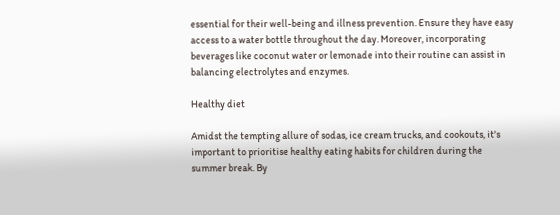essential for their well-being and illness prevention. Ensure they have easy access to a water bottle throughout the day. Moreover, incorporating beverages like coconut water or lemonade into their routine can assist in balancing electrolytes and enzymes.

Healthy diet

Amidst the tempting allure of sodas, ice cream trucks, and cookouts, it's important to prioritise healthy eating habits for children during the summer break. By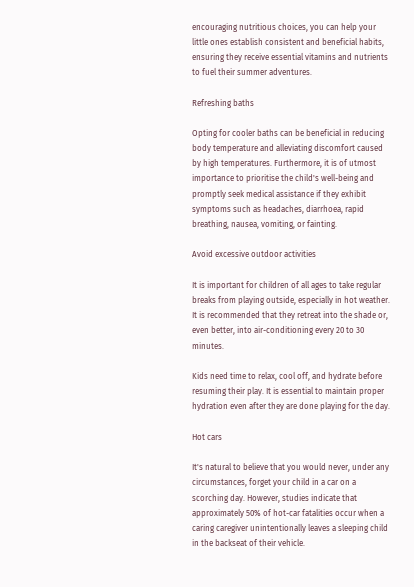encouraging nutritious choices, you can help your little ones establish consistent and beneficial habits, ensuring they receive essential vitamins and nutrients to fuel their summer adventures.

Refreshing baths

Opting for cooler baths can be beneficial in reducing body temperature and alleviating discomfort caused by high temperatures. Furthermore, it is of utmost importance to prioritise the child's well-being and promptly seek medical assistance if they exhibit symptoms such as headaches, diarrhoea, rapid breathing, nausea, vomiting, or fainting.

Avoid excessive outdoor activities

It is important for children of all ages to take regular breaks from playing outside, especially in hot weather. It is recommended that they retreat into the shade or, even better, into air-conditioning every 20 to 30 minutes.

Kids need time to relax, cool off, and hydrate before resuming their play. It is essential to maintain proper hydration even after they are done playing for the day.

Hot cars

It's natural to believe that you would never, under any circumstances, forget your child in a car on a scorching day. However, studies indicate that approximately 50% of hot-car fatalities occur when a caring caregiver unintentionally leaves a sleeping child in the backseat of their vehicle.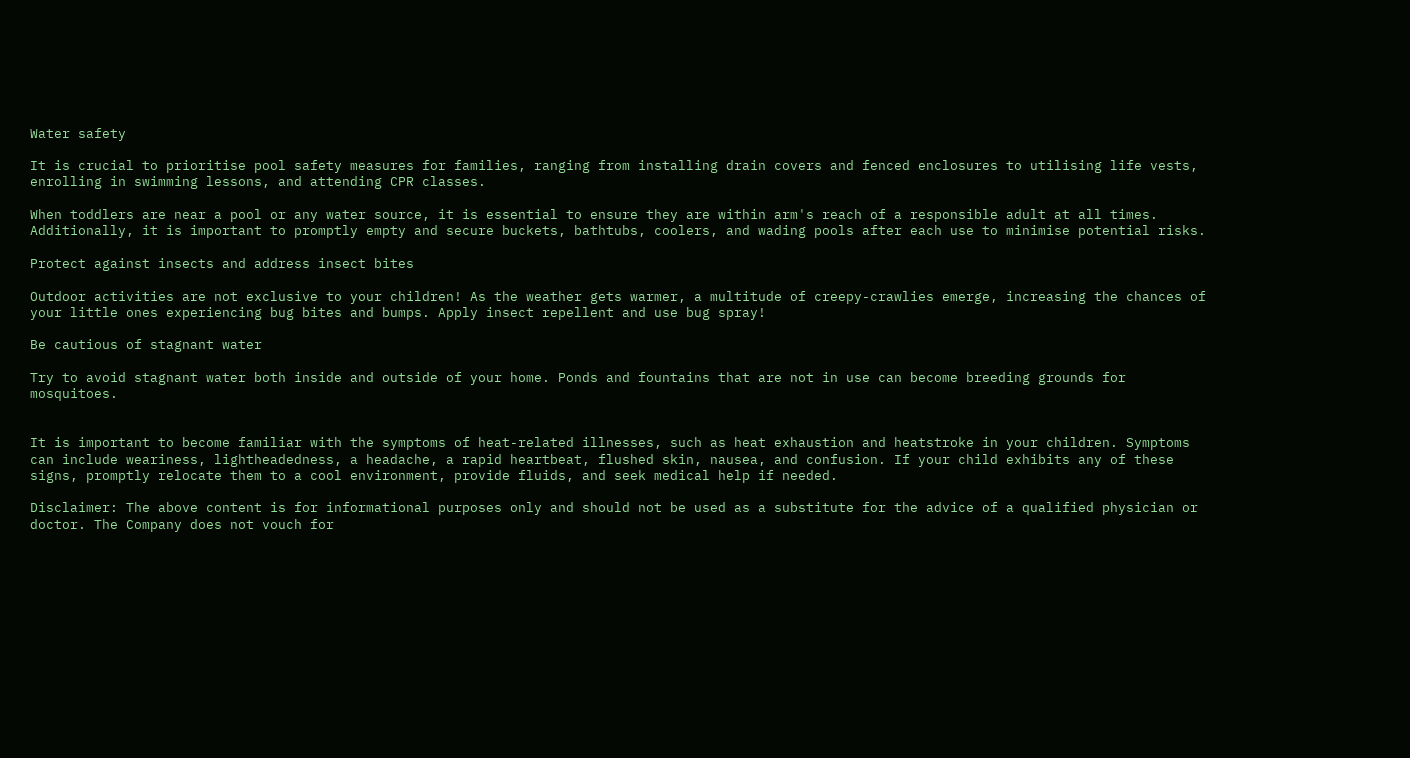Water safety

It is crucial to prioritise pool safety measures for families, ranging from installing drain covers and fenced enclosures to utilising life vests, enrolling in swimming lessons, and attending CPR classes.

When toddlers are near a pool or any water source, it is essential to ensure they are within arm's reach of a responsible adult at all times. Additionally, it is important to promptly empty and secure buckets, bathtubs, coolers, and wading pools after each use to minimise potential risks.

Protect against insects and address insect bites

Outdoor activities are not exclusive to your children! As the weather gets warmer, a multitude of creepy-crawlies emerge, increasing the chances of your little ones experiencing bug bites and bumps. Apply insect repellent and use bug spray!

Be cautious of stagnant water

Try to avoid stagnant water both inside and outside of your home. Ponds and fountains that are not in use can become breeding grounds for mosquitoes.


It is important to become familiar with the symptoms of heat-related illnesses, such as heat exhaustion and heatstroke in your children. Symptoms can include weariness, lightheadedness, a headache, a rapid heartbeat, flushed skin, nausea, and confusion. If your child exhibits any of these signs, promptly relocate them to a cool environment, provide fluids, and seek medical help if needed.

Disclaimer: The above content is for informational purposes only and should not be used as a substitute for the advice of a qualified physician or doctor. The Company does not vouch for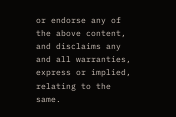or endorse any of the above content, and disclaims any and all warranties, express or implied, relating to the same.